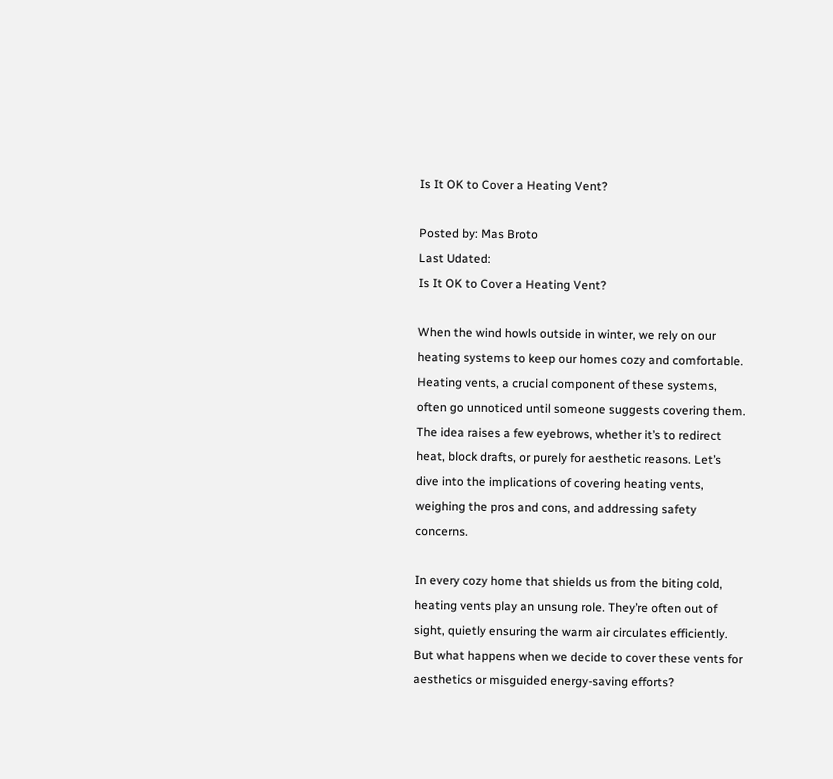Is It OK to Cover a Heating Vent?

Posted by: Mas Broto
Last Udated:
Is It OK to Cover a Heating Vent?

When the wind howls outside in winter, we rely on our heating systems to keep our homes cozy and comfortable. Heating vents, a crucial component of these systems, often go unnoticed until someone suggests covering them. The idea raises a few eyebrows, whether it’s to redirect heat, block drafts, or purely for aesthetic reasons. Let’s dive into the implications of covering heating vents, weighing the pros and cons, and addressing safety concerns.

In every cozy home that shields us from the biting cold, heating vents play an unsung role. They’re often out of sight, quietly ensuring the warm air circulates efficiently. But what happens when we decide to cover these vents for aesthetics or misguided energy-saving efforts?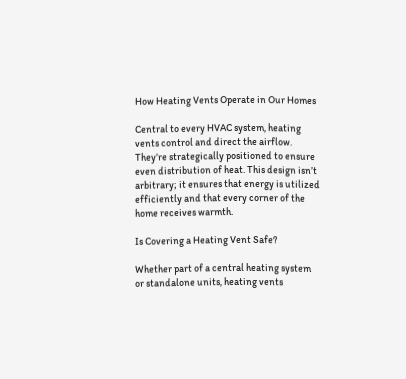How Heating Vents Operate in Our Homes

Central to every HVAC system, heating vents control and direct the airflow. They’re strategically positioned to ensure even distribution of heat. This design isn’t arbitrary; it ensures that energy is utilized efficiently and that every corner of the home receives warmth.

Is Covering a Heating Vent Safe?

Whether part of a central heating system or standalone units, heating vents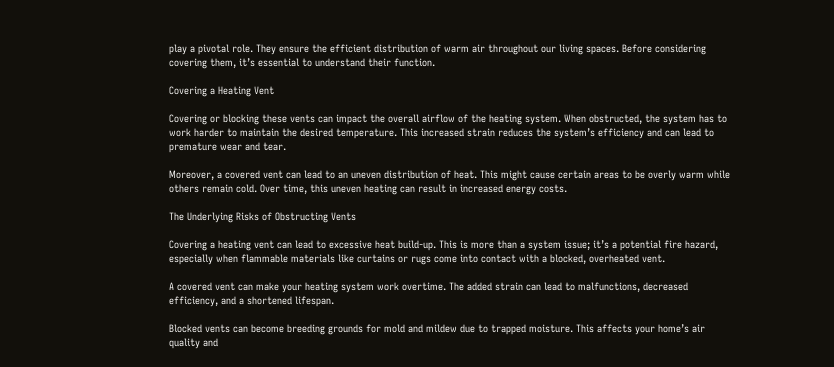play a pivotal role. They ensure the efficient distribution of warm air throughout our living spaces. Before considering covering them, it’s essential to understand their function.

Covering a Heating Vent

Covering or blocking these vents can impact the overall airflow of the heating system. When obstructed, the system has to work harder to maintain the desired temperature. This increased strain reduces the system’s efficiency and can lead to premature wear and tear.

Moreover, a covered vent can lead to an uneven distribution of heat. This might cause certain areas to be overly warm while others remain cold. Over time, this uneven heating can result in increased energy costs.

The Underlying Risks of Obstructing Vents

Covering a heating vent can lead to excessive heat build-up. This is more than a system issue; it’s a potential fire hazard, especially when flammable materials like curtains or rugs come into contact with a blocked, overheated vent.

A covered vent can make your heating system work overtime. The added strain can lead to malfunctions, decreased efficiency, and a shortened lifespan.

Blocked vents can become breeding grounds for mold and mildew due to trapped moisture. This affects your home’s air quality and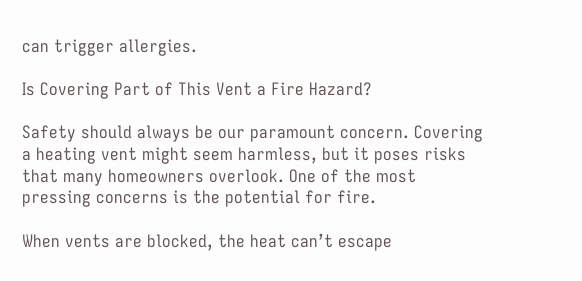can trigger allergies.

Is Covering Part of This Vent a Fire Hazard?

Safety should always be our paramount concern. Covering a heating vent might seem harmless, but it poses risks that many homeowners overlook. One of the most pressing concerns is the potential for fire.

When vents are blocked, the heat can’t escape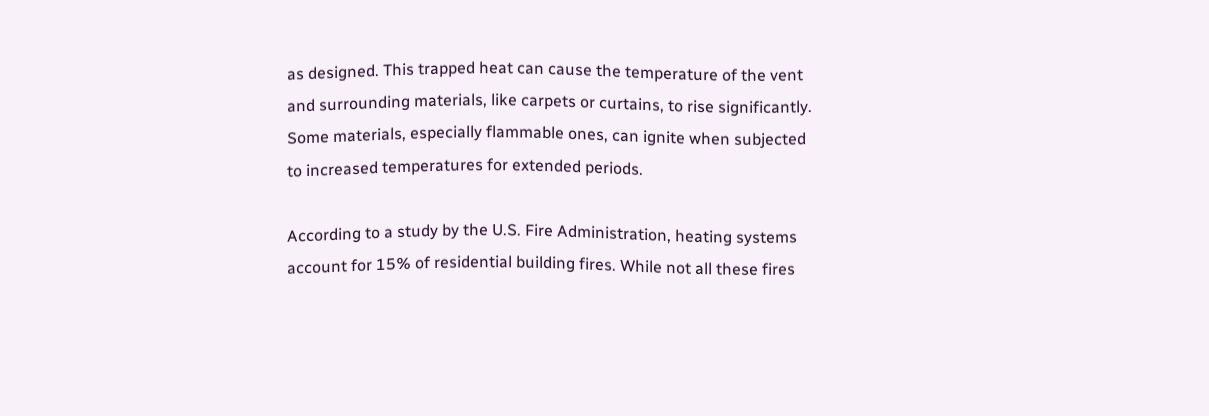as designed. This trapped heat can cause the temperature of the vent and surrounding materials, like carpets or curtains, to rise significantly. Some materials, especially flammable ones, can ignite when subjected to increased temperatures for extended periods.

According to a study by the U.S. Fire Administration, heating systems account for 15% of residential building fires. While not all these fires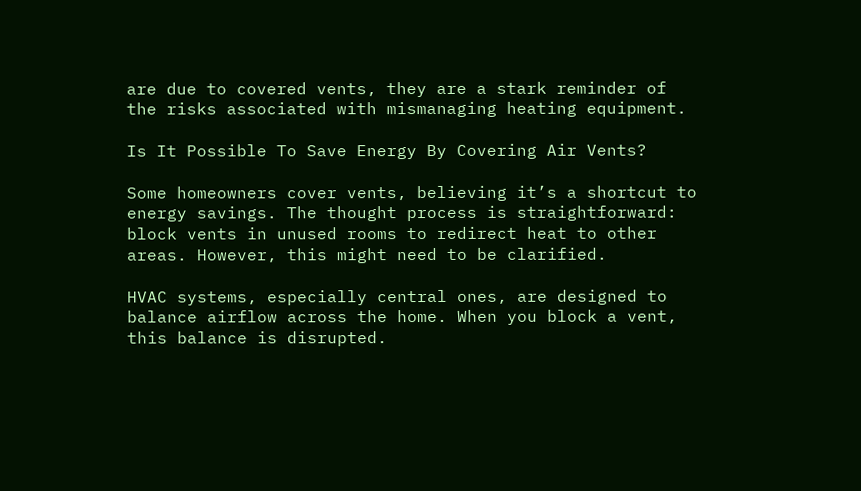are due to covered vents, they are a stark reminder of the risks associated with mismanaging heating equipment.

Is It Possible To Save Energy By Covering Air Vents?

Some homeowners cover vents, believing it’s a shortcut to energy savings. The thought process is straightforward: block vents in unused rooms to redirect heat to other areas. However, this might need to be clarified.

HVAC systems, especially central ones, are designed to balance airflow across the home. When you block a vent, this balance is disrupted.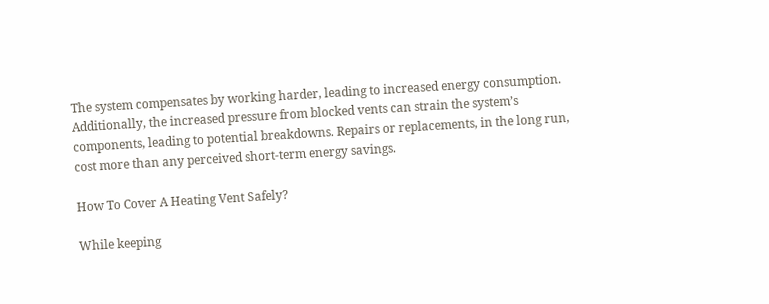The system compensates by working harder, leading to increased energy consumption. Additionally, the increased pressure from blocked vents can strain the system’s components, leading to potential breakdowns. Repairs or replacements, in the long run, cost more than any perceived short-term energy savings.

How To Cover A Heating Vent Safely?

While keeping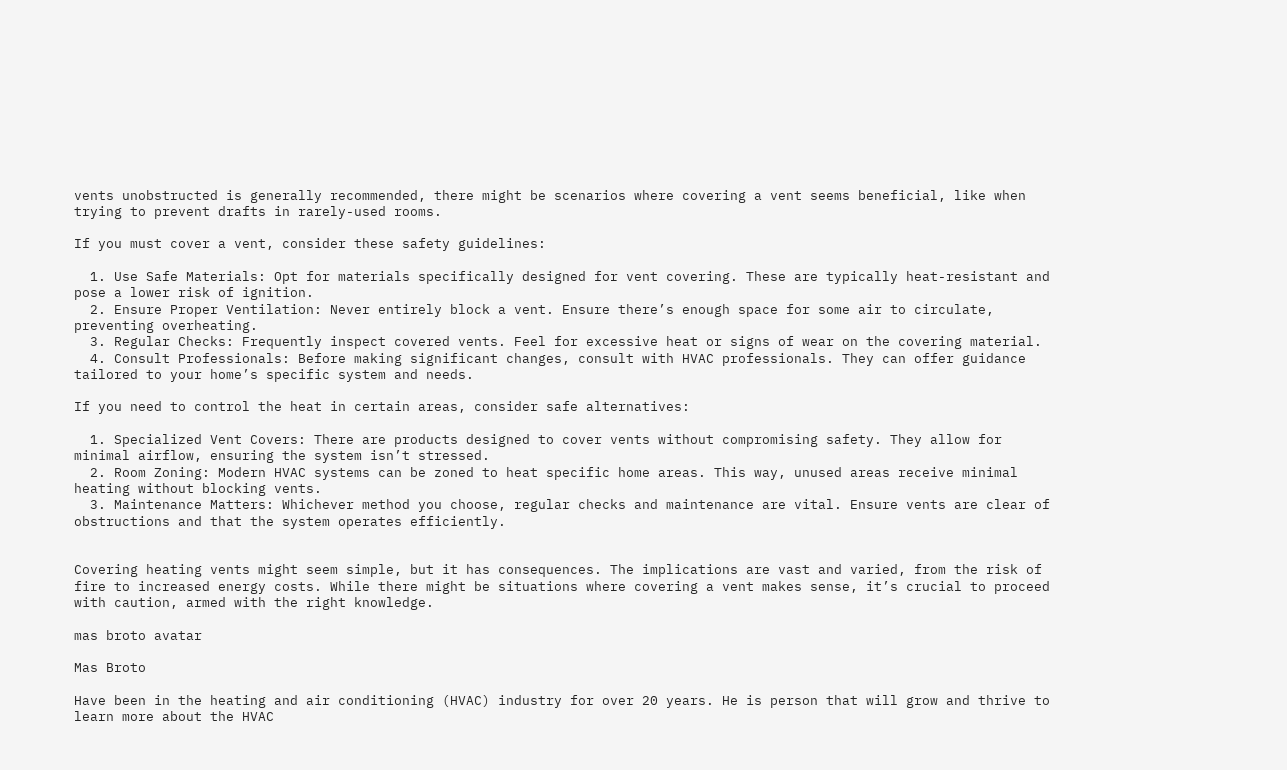vents unobstructed is generally recommended, there might be scenarios where covering a vent seems beneficial, like when trying to prevent drafts in rarely-used rooms.

If you must cover a vent, consider these safety guidelines:

  1. Use Safe Materials: Opt for materials specifically designed for vent covering. These are typically heat-resistant and pose a lower risk of ignition.
  2. Ensure Proper Ventilation: Never entirely block a vent. Ensure there’s enough space for some air to circulate, preventing overheating.
  3. Regular Checks: Frequently inspect covered vents. Feel for excessive heat or signs of wear on the covering material.
  4. Consult Professionals: Before making significant changes, consult with HVAC professionals. They can offer guidance tailored to your home’s specific system and needs.

If you need to control the heat in certain areas, consider safe alternatives:

  1. Specialized Vent Covers: There are products designed to cover vents without compromising safety. They allow for minimal airflow, ensuring the system isn’t stressed.
  2. Room Zoning: Modern HVAC systems can be zoned to heat specific home areas. This way, unused areas receive minimal heating without blocking vents.
  3. Maintenance Matters: Whichever method you choose, regular checks and maintenance are vital. Ensure vents are clear of obstructions and that the system operates efficiently.


Covering heating vents might seem simple, but it has consequences. The implications are vast and varied, from the risk of fire to increased energy costs. While there might be situations where covering a vent makes sense, it’s crucial to proceed with caution, armed with the right knowledge.

mas broto avatar

Mas Broto

Have been in the heating and air conditioning (HVAC) industry for over 20 years. He is person that will grow and thrive to learn more about the HVAC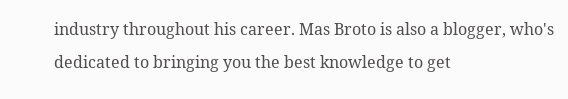industry throughout his career. Mas Broto is also a blogger, who's dedicated to bringing you the best knowledge to get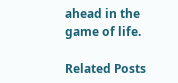ahead in the game of life.

Related Posts